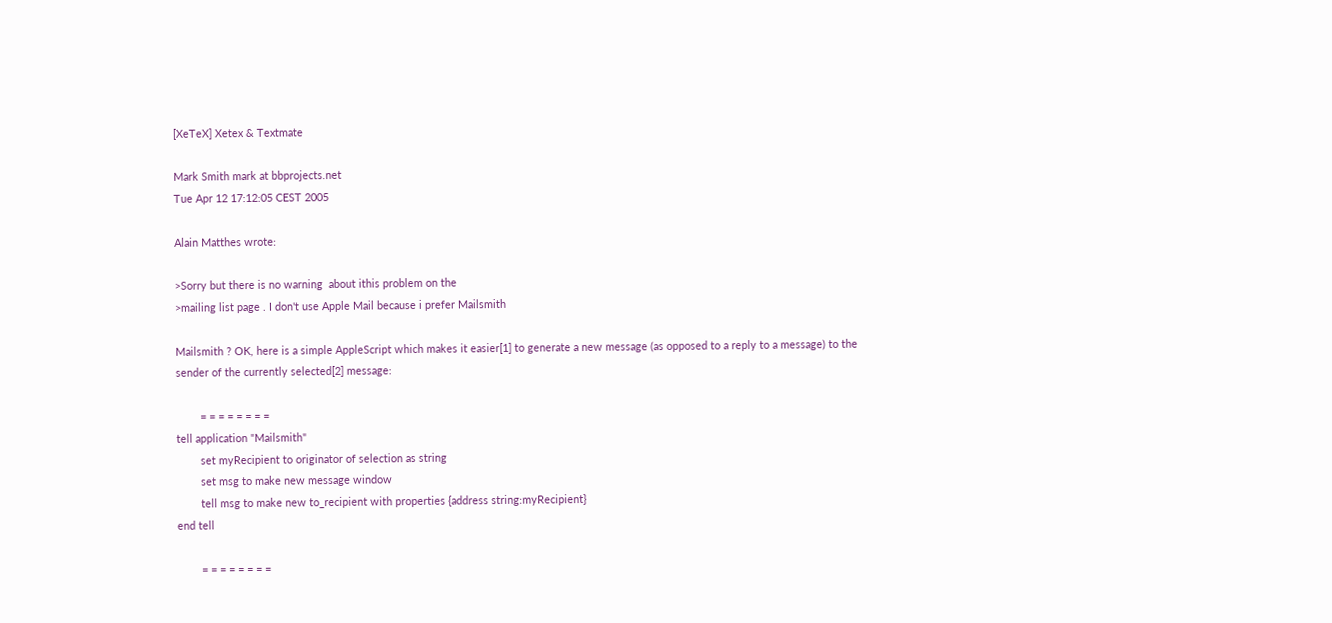[XeTeX] Xetex & Textmate

Mark Smith mark at bbprojects.net
Tue Apr 12 17:12:05 CEST 2005

Alain Matthes wrote:

>Sorry but there is no warning  about ithis problem on the
>mailing list page . I don't use Apple Mail because i prefer Mailsmith

Mailsmith ? OK, here is a simple AppleScript which makes it easier[1] to generate a new message (as opposed to a reply to a message) to the sender of the currently selected[2] message:

        = = = = = = = =
tell application "Mailsmith"
        set myRecipient to originator of selection as string
        set msg to make new message window
        tell msg to make new to_recipient with properties {address string:myRecipient}
end tell

        = = = = = = = =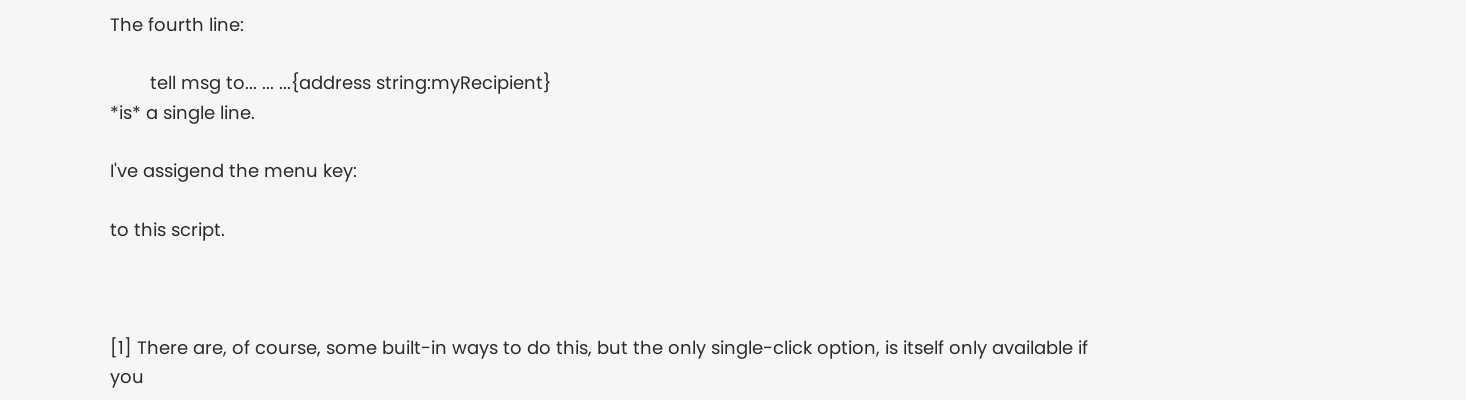The fourth line:

        tell msg to... ... ...{address string:myRecipient}
*is* a single line.

I've assigend the menu key:

to this script.



[1] There are, of course, some built-in ways to do this, but the only single-click option, is itself only available if you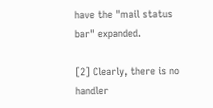have the "mail status bar" expanded.

[2] Clearly, there is no handler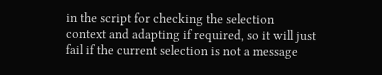in the script for checking the selection context and adapting if required, so it will just fail if the current selection is not a message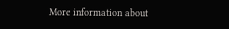More information about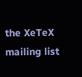the XeTeX mailing list